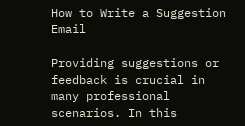How to Write a Suggestion Email

Providing suggestions or feedback is crucial in many professional scenarios. In this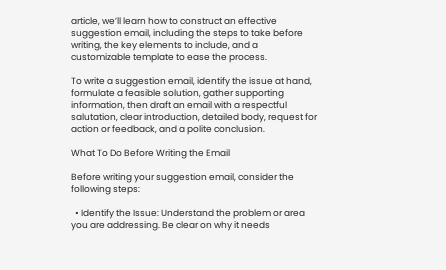article, we’ll learn how to construct an effective suggestion email, including the steps to take before writing, the key elements to include, and a customizable template to ease the process.

To write a suggestion email, identify the issue at hand, formulate a feasible solution, gather supporting information, then draft an email with a respectful salutation, clear introduction, detailed body, request for action or feedback, and a polite conclusion.

What To Do Before Writing the Email

Before writing your suggestion email, consider the following steps:

  • Identify the Issue: Understand the problem or area you are addressing. Be clear on why it needs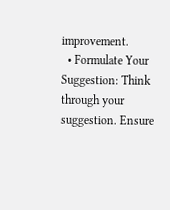improvement.
  • Formulate Your Suggestion: Think through your suggestion. Ensure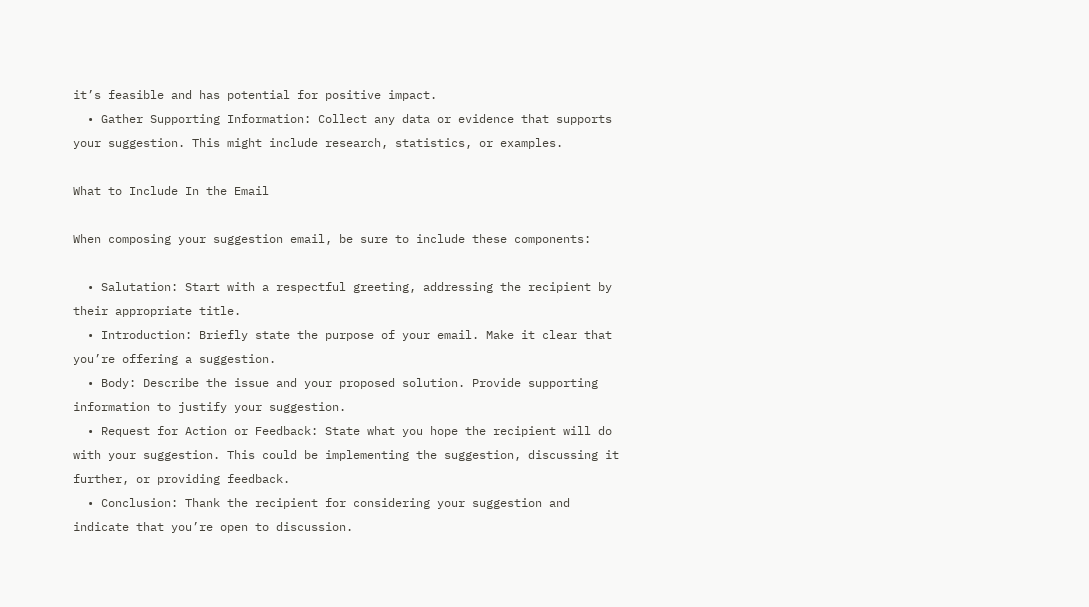it’s feasible and has potential for positive impact.
  • Gather Supporting Information: Collect any data or evidence that supports your suggestion. This might include research, statistics, or examples.

What to Include In the Email

When composing your suggestion email, be sure to include these components:

  • Salutation: Start with a respectful greeting, addressing the recipient by their appropriate title.
  • Introduction: Briefly state the purpose of your email. Make it clear that you’re offering a suggestion.
  • Body: Describe the issue and your proposed solution. Provide supporting information to justify your suggestion.
  • Request for Action or Feedback: State what you hope the recipient will do with your suggestion. This could be implementing the suggestion, discussing it further, or providing feedback.
  • Conclusion: Thank the recipient for considering your suggestion and indicate that you’re open to discussion.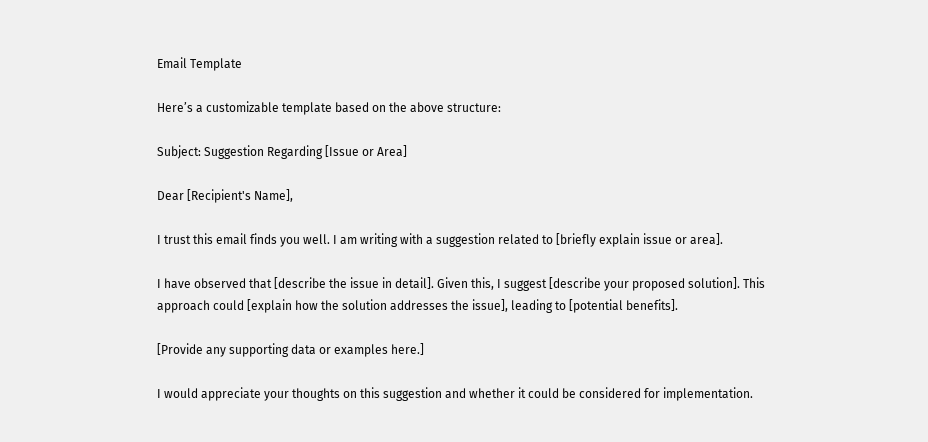Email Template

Here’s a customizable template based on the above structure:

Subject: Suggestion Regarding [Issue or Area]

Dear [Recipient's Name],

I trust this email finds you well. I am writing with a suggestion related to [briefly explain issue or area].

I have observed that [describe the issue in detail]. Given this, I suggest [describe your proposed solution]. This approach could [explain how the solution addresses the issue], leading to [potential benefits].

[Provide any supporting data or examples here.]

I would appreciate your thoughts on this suggestion and whether it could be considered for implementation.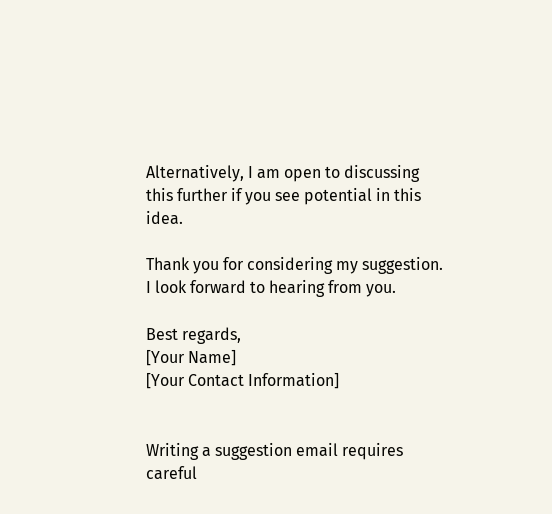Alternatively, I am open to discussing this further if you see potential in this idea.

Thank you for considering my suggestion. I look forward to hearing from you.

Best regards,
[Your Name]
[Your Contact Information]


Writing a suggestion email requires careful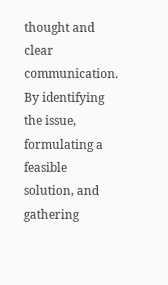thought and clear communication. By identifying the issue, formulating a feasible solution, and gathering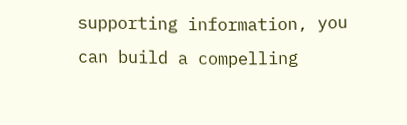supporting information, you can build a compelling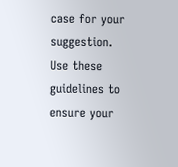case for your suggestion. Use these guidelines to ensure your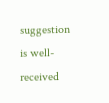suggestion is well-received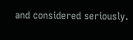and considered seriously.